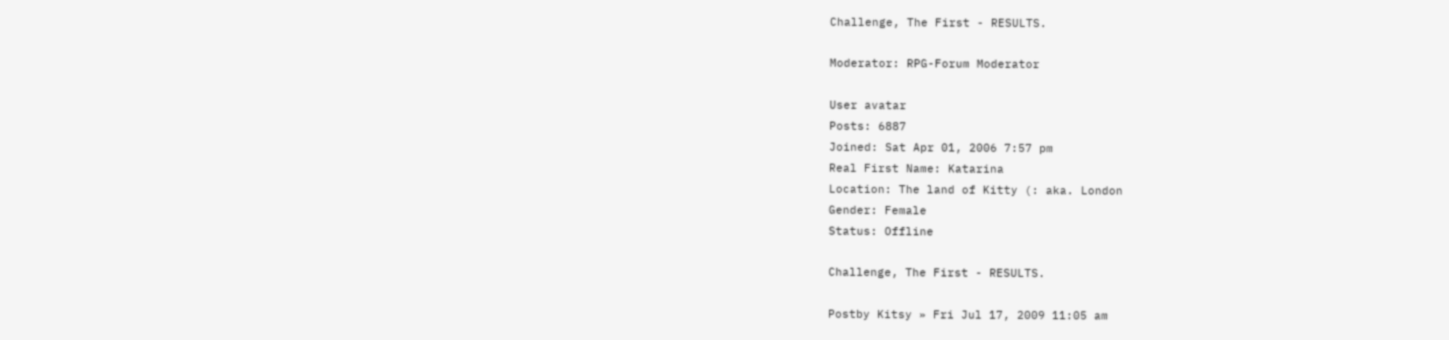Challenge, The First - RESULTS.

Moderator: RPG-Forum Moderator

User avatar
Posts: 6887
Joined: Sat Apr 01, 2006 7:57 pm
Real First Name: Katarina
Location: The land of Kitty (: aka. London
Gender: Female
Status: Offline

Challenge, The First - RESULTS.

Postby Kitsy » Fri Jul 17, 2009 11:05 am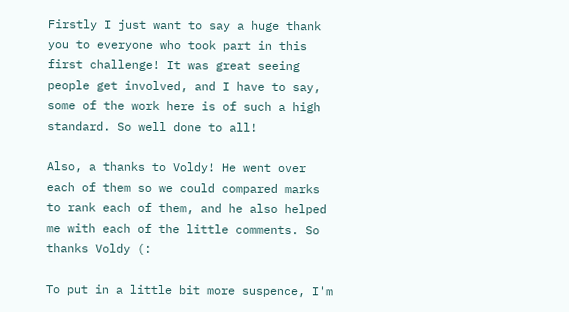Firstly I just want to say a huge thank you to everyone who took part in this first challenge! It was great seeing people get involved, and I have to say, some of the work here is of such a high standard. So well done to all!

Also, a thanks to Voldy! He went over each of them so we could compared marks to rank each of them, and he also helped me with each of the little comments. So thanks Voldy (:

To put in a little bit more suspence, I'm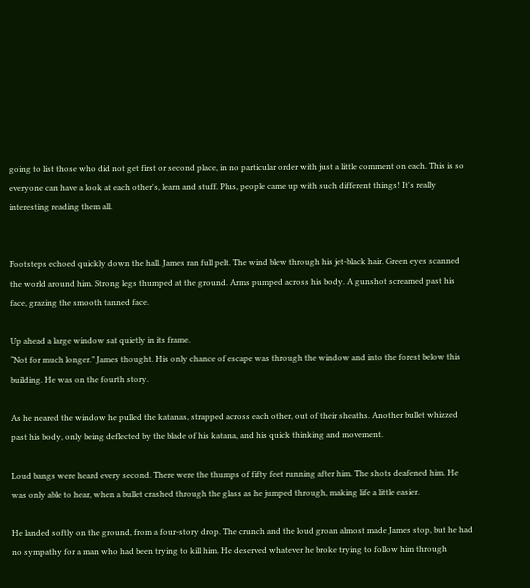going to list those who did not get first or second place, in no particular order with just a little comment on each. This is so everyone can have a look at each other's, learn and stuff. Plus, people came up with such different things! It's really interesting reading them all.


Footsteps echoed quickly down the hall. James ran full pelt. The wind blew through his jet-black hair. Green eyes scanned the world around him. Strong legs thumped at the ground. Arms pumped across his body. A gunshot screamed past his face, grazing the smooth tanned face.

Up ahead a large window sat quietly in its frame.
“Not for much longer.” James thought. His only chance of escape was through the window and into the forest below this building. He was on the fourth story.

As he neared the window he pulled the katanas, strapped across each other, out of their sheaths. Another bullet whizzed past his body, only being deflected by the blade of his katana, and his quick thinking and movement.

Loud bangs were heard every second. There were the thumps of fifty feet running after him. The shots deafened him. He was only able to hear, when a bullet crashed through the glass as he jumped through, making life a little easier.

He landed softly on the ground, from a four-story drop. The crunch and the loud groan almost made James stop, but he had no sympathy for a man who had been trying to kill him. He deserved whatever he broke trying to follow him through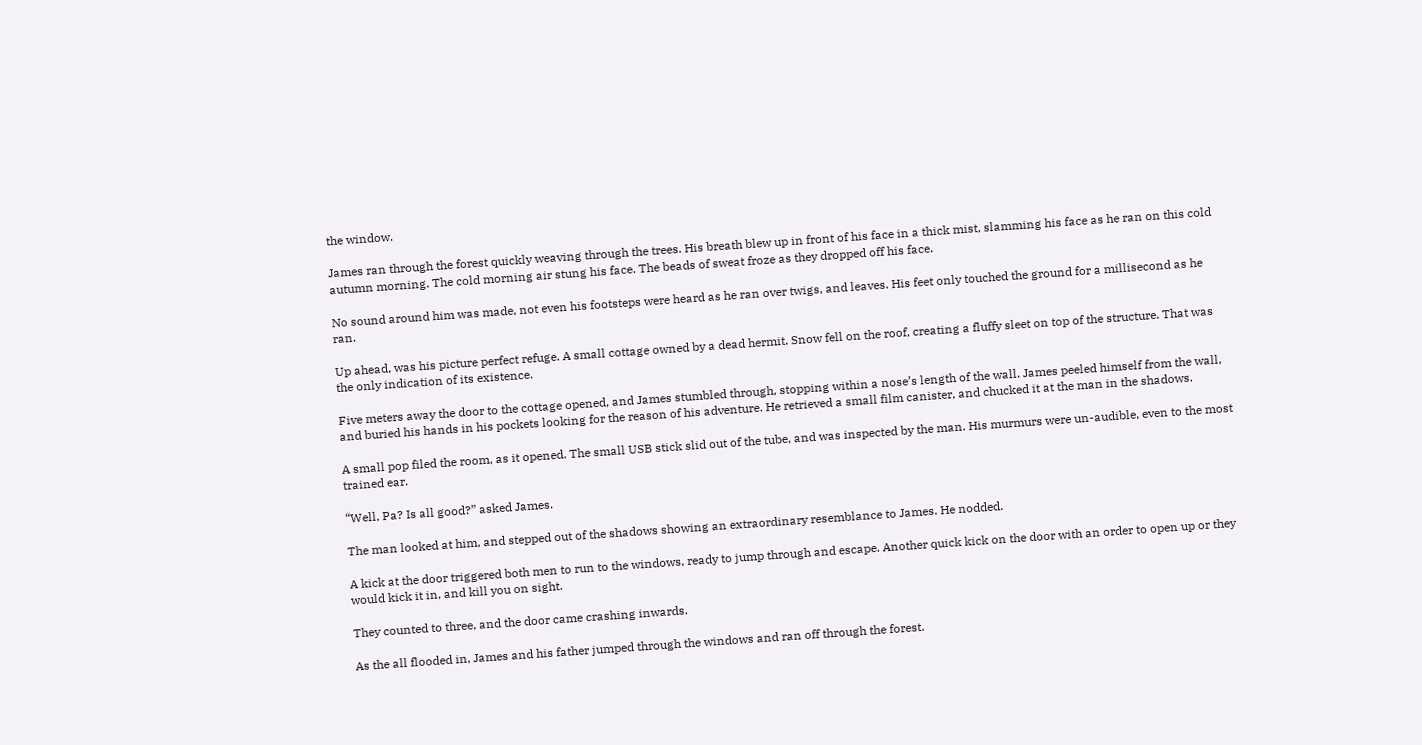the window.

James ran through the forest quickly weaving through the trees. His breath blew up in front of his face in a thick mist, slamming his face as he ran on this cold autumn morning. The cold morning air stung his face. The beads of sweat froze as they dropped off his face.

No sound around him was made, not even his footsteps were heard as he ran over twigs, and leaves. His feet only touched the ground for a millisecond as he ran.

Up ahead, was his picture perfect refuge. A small cottage owned by a dead hermit. Snow fell on the roof, creating a fluffy sleet on top of the structure. That was the only indication of its existence.

Five meters away the door to the cottage opened, and James stumbled through, stopping within a nose’s length of the wall. James peeled himself from the wall, and buried his hands in his pockets looking for the reason of his adventure. He retrieved a small film canister, and chucked it at the man in the shadows.

A small pop filed the room, as it opened. The small USB stick slid out of the tube, and was inspected by the man. His murmurs were un-audible, even to the most trained ear.

“Well, Pa? Is all good?” asked James.

The man looked at him, and stepped out of the shadows showing an extraordinary resemblance to James. He nodded.

A kick at the door triggered both men to run to the windows, ready to jump through and escape. Another quick kick on the door with an order to open up or they would kick it in, and kill you on sight.

They counted to three, and the door came crashing inwards.

As the all flooded in, James and his father jumped through the windows and ran off through the forest.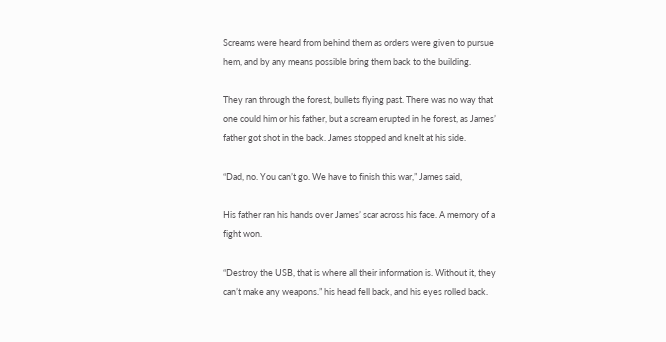Screams were heard from behind them as orders were given to pursue hem, and by any means possible bring them back to the building.

They ran through the forest, bullets flying past. There was no way that one could him or his father, but a scream erupted in he forest, as James’ father got shot in the back. James stopped and knelt at his side.

“Dad, no. You can’t go. We have to finish this war,” James said,

His father ran his hands over James’ scar across his face. A memory of a fight won.

“Destroy the USB, that is where all their information is. Without it, they can’t make any weapons.” his head fell back, and his eyes rolled back.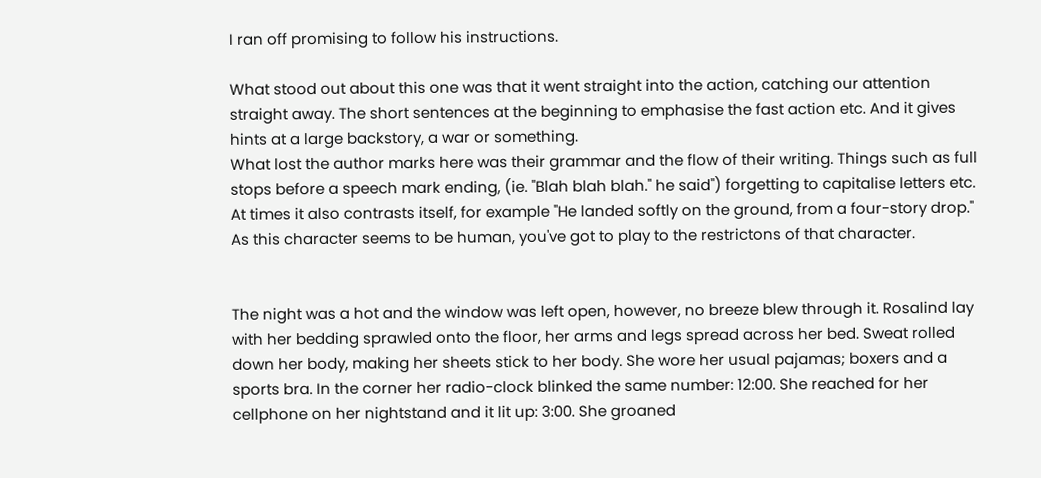I ran off promising to follow his instructions.

What stood out about this one was that it went straight into the action, catching our attention straight away. The short sentences at the beginning to emphasise the fast action etc. And it gives hints at a large backstory, a war or something.
What lost the author marks here was their grammar and the flow of their writing. Things such as full stops before a speech mark ending, (ie. "Blah blah blah." he said") forgetting to capitalise letters etc. At times it also contrasts itself, for example "He landed softly on the ground, from a four-story drop." As this character seems to be human, you've got to play to the restrictons of that character.


The night was a hot and the window was left open, however, no breeze blew through it. Rosalind lay with her bedding sprawled onto the floor, her arms and legs spread across her bed. Sweat rolled down her body, making her sheets stick to her body. She wore her usual pajamas; boxers and a sports bra. In the corner her radio-clock blinked the same number: 12:00. She reached for her cellphone on her nightstand and it lit up: 3:00. She groaned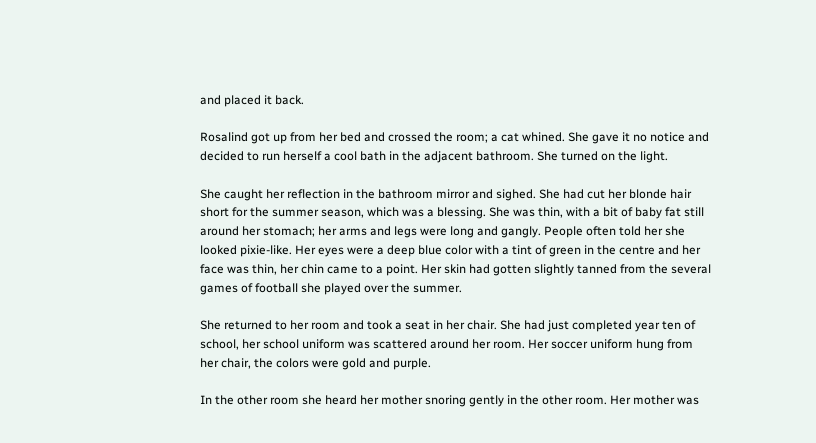and placed it back.

Rosalind got up from her bed and crossed the room; a cat whined. She gave it no notice and decided to run herself a cool bath in the adjacent bathroom. She turned on the light.

She caught her reflection in the bathroom mirror and sighed. She had cut her blonde hair short for the summer season, which was a blessing. She was thin, with a bit of baby fat still around her stomach; her arms and legs were long and gangly. People often told her she looked pixie-like. Her eyes were a deep blue color with a tint of green in the centre and her face was thin, her chin came to a point. Her skin had gotten slightly tanned from the several games of football she played over the summer.

She returned to her room and took a seat in her chair. She had just completed year ten of school, her school uniform was scattered around her room. Her soccer uniform hung from her chair, the colors were gold and purple.

In the other room she heard her mother snoring gently in the other room. Her mother was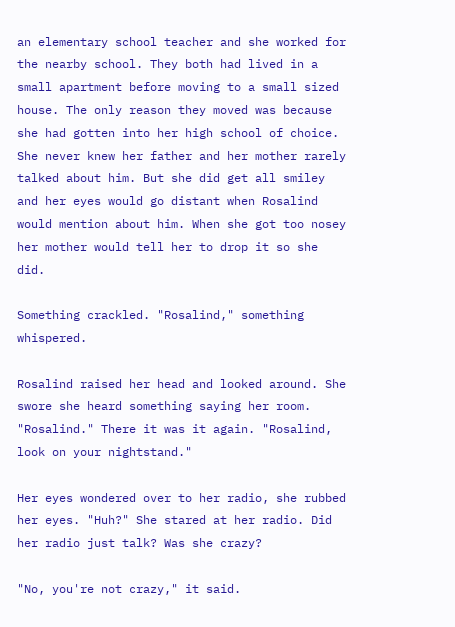an elementary school teacher and she worked for the nearby school. They both had lived in a small apartment before moving to a small sized house. The only reason they moved was because she had gotten into her high school of choice. She never knew her father and her mother rarely talked about him. But she did get all smiley and her eyes would go distant when Rosalind would mention about him. When she got too nosey her mother would tell her to drop it so she did.

Something crackled. "Rosalind," something whispered.

Rosalind raised her head and looked around. She swore she heard something saying her room. "Rosalind." There it was it again. "Rosalind, look on your nightstand."

Her eyes wondered over to her radio, she rubbed her eyes. "Huh?" She stared at her radio. Did her radio just talk? Was she crazy?

"No, you're not crazy," it said.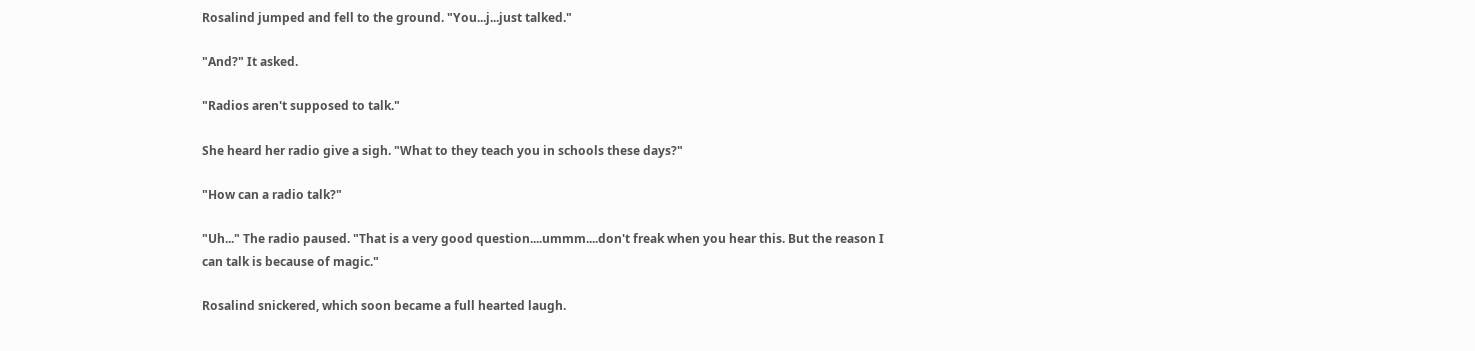Rosalind jumped and fell to the ground. "You...j...just talked."

"And?" It asked.

"Radios aren't supposed to talk."

She heard her radio give a sigh. "What to they teach you in schools these days?"

"How can a radio talk?"

"Uh..." The radio paused. "That is a very good question....ummm....don't freak when you hear this. But the reason I can talk is because of magic."

Rosalind snickered, which soon became a full hearted laugh.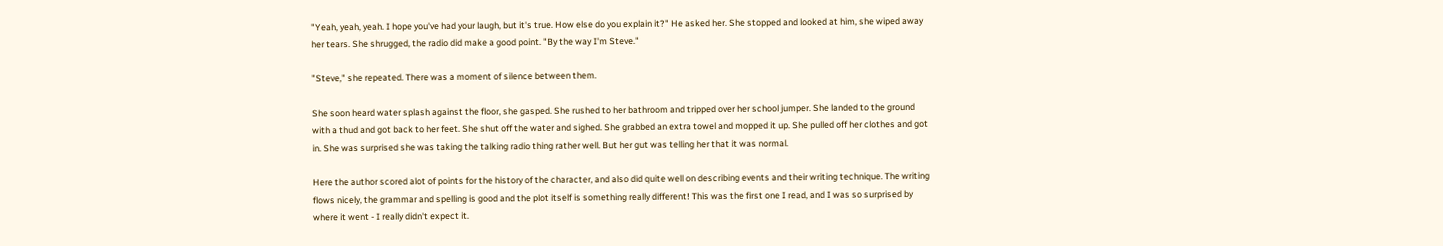"Yeah, yeah, yeah. I hope you've had your laugh, but it's true. How else do you explain it?" He asked her. She stopped and looked at him, she wiped away her tears. She shrugged, the radio did make a good point. "By the way I'm Steve."

"Steve," she repeated. There was a moment of silence between them.

She soon heard water splash against the floor, she gasped. She rushed to her bathroom and tripped over her school jumper. She landed to the ground with a thud and got back to her feet. She shut off the water and sighed. She grabbed an extra towel and mopped it up. She pulled off her clothes and got in. She was surprised she was taking the talking radio thing rather well. But her gut was telling her that it was normal.

Here the author scored alot of points for the history of the character, and also did quite well on describing events and their writing technique. The writing flows nicely, the grammar and spelling is good and the plot itself is something really different! This was the first one I read, and I was so surprised by where it went - I really didn't expect it.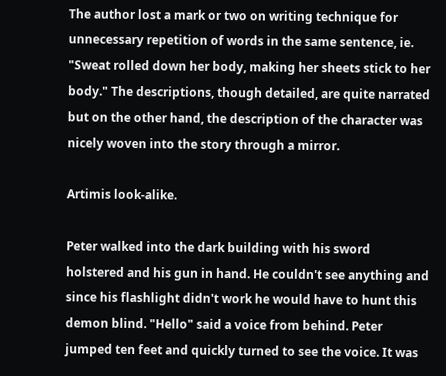The author lost a mark or two on writing technique for unnecessary repetition of words in the same sentence, ie. "Sweat rolled down her body, making her sheets stick to her body." The descriptions, though detailed, are quite narrated but on the other hand, the description of the character was nicely woven into the story through a mirror.

Artimis look-alike.

Peter walked into the dark building with his sword holstered and his gun in hand. He couldn't see anything and since his flashlight didn't work he would have to hunt this demon blind. "Hello" said a voice from behind. Peter jumped ten feet and quickly turned to see the voice. It was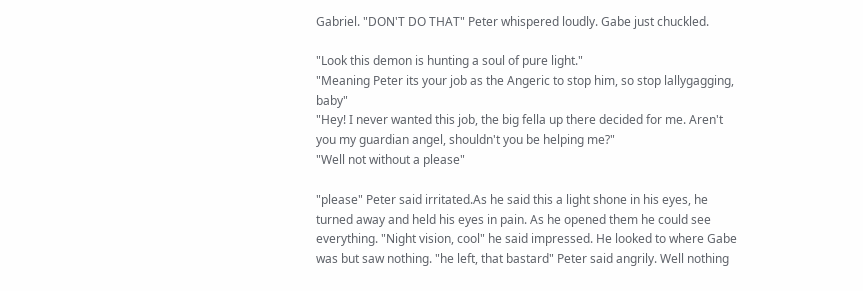Gabriel. "DON'T DO THAT" Peter whispered loudly. Gabe just chuckled.

"Look this demon is hunting a soul of pure light."
"Meaning Peter its your job as the Angeric to stop him, so stop lallygagging, baby"
"Hey! I never wanted this job, the big fella up there decided for me. Aren't you my guardian angel, shouldn't you be helping me?"
"Well not without a please"

"please" Peter said irritated.As he said this a light shone in his eyes, he turned away and held his eyes in pain. As he opened them he could see everything. "Night vision, cool" he said impressed. He looked to where Gabe was but saw nothing. "he left, that bastard" Peter said angrily. Well nothing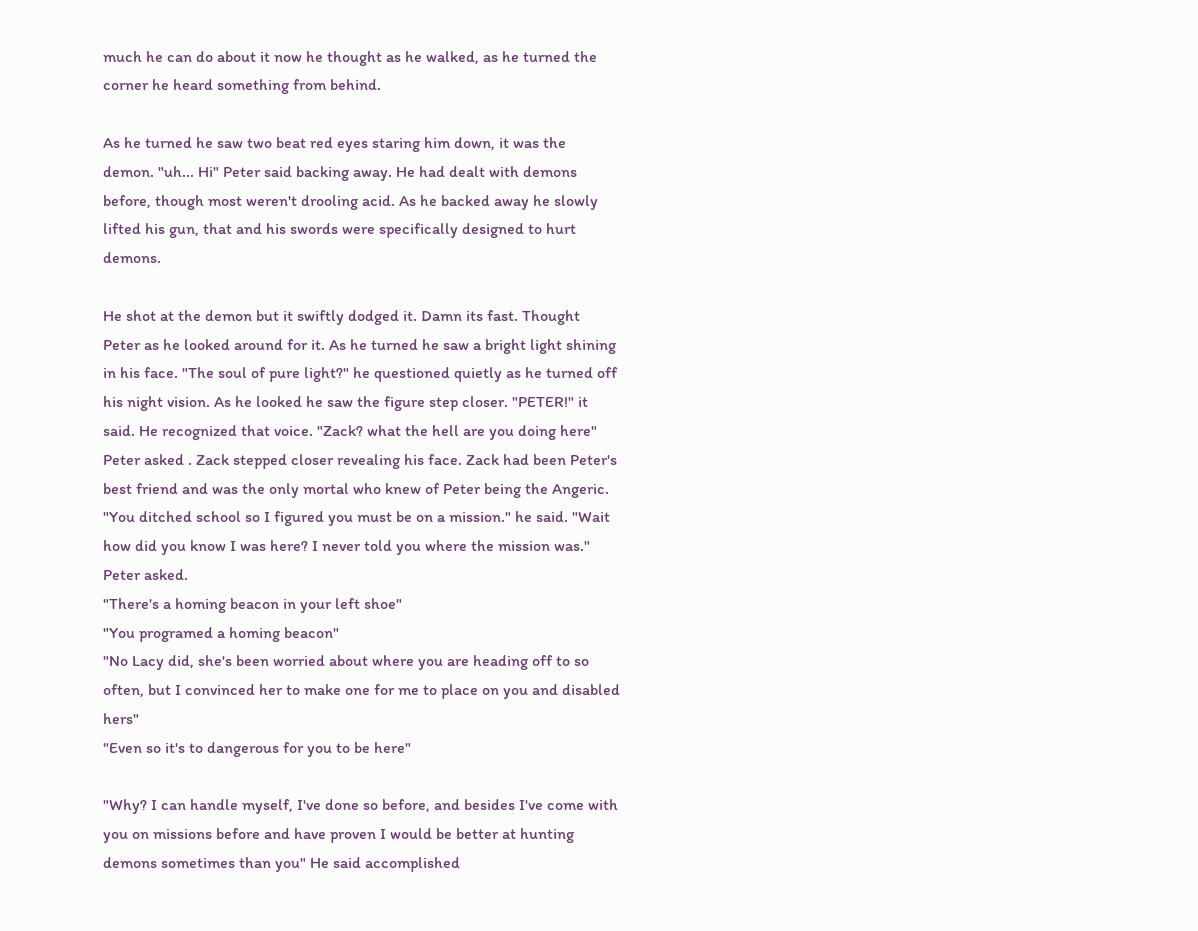much he can do about it now he thought as he walked, as he turned the corner he heard something from behind.

As he turned he saw two beat red eyes staring him down, it was the demon. "uh... Hi" Peter said backing away. He had dealt with demons before, though most weren't drooling acid. As he backed away he slowly lifted his gun, that and his swords were specifically designed to hurt demons.

He shot at the demon but it swiftly dodged it. Damn its fast. Thought Peter as he looked around for it. As he turned he saw a bright light shining in his face. "The soul of pure light?" he questioned quietly as he turned off his night vision. As he looked he saw the figure step closer. "PETER!" it said. He recognized that voice. "Zack? what the hell are you doing here" Peter asked . Zack stepped closer revealing his face. Zack had been Peter's best friend and was the only mortal who knew of Peter being the Angeric. "You ditched school so I figured you must be on a mission." he said. "Wait how did you know I was here? I never told you where the mission was." Peter asked.
"There's a homing beacon in your left shoe"
"You programed a homing beacon"
"No Lacy did, she's been worried about where you are heading off to so often, but I convinced her to make one for me to place on you and disabled hers"
"Even so it's to dangerous for you to be here"

"Why? I can handle myself, I've done so before, and besides I've come with you on missions before and have proven I would be better at hunting demons sometimes than you" He said accomplished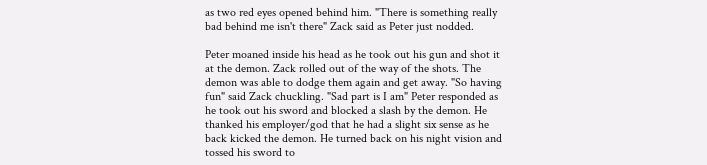as two red eyes opened behind him. "There is something really bad behind me isn't there" Zack said as Peter just nodded.

Peter moaned inside his head as he took out his gun and shot it at the demon. Zack rolled out of the way of the shots. The demon was able to dodge them again and get away. "So having fun" said Zack chuckling. "Sad part is I am" Peter responded as he took out his sword and blocked a slash by the demon. He thanked his employer/god that he had a slight six sense as he back kicked the demon. He turned back on his night vision and tossed his sword to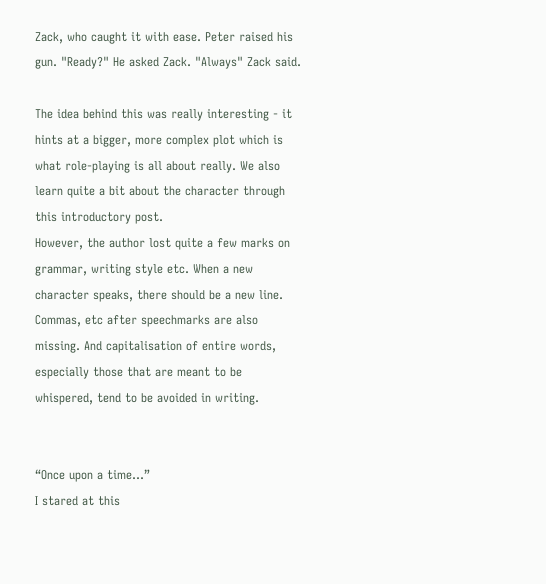Zack, who caught it with ease. Peter raised his gun. "Ready?" He asked Zack. "Always" Zack said.

The idea behind this was really interesting - it hints at a bigger, more complex plot which is what role-playing is all about really. We also learn quite a bit about the character through this introductory post.
However, the author lost quite a few marks on grammar, writing style etc. When a new character speaks, there should be a new line. Commas, etc after speechmarks are also missing. And capitalisation of entire words, especially those that are meant to be whispered, tend to be avoided in writing.


“Once upon a time…”
I stared at this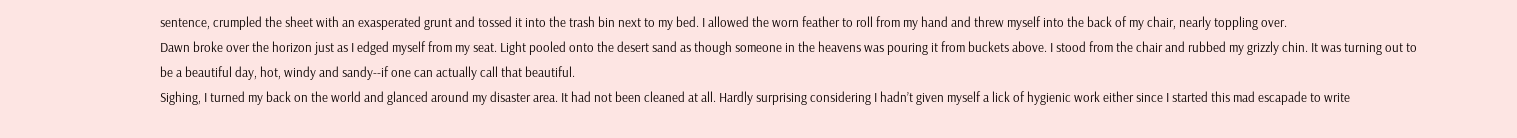sentence, crumpled the sheet with an exasperated grunt and tossed it into the trash bin next to my bed. I allowed the worn feather to roll from my hand and threw myself into the back of my chair, nearly toppling over.
Dawn broke over the horizon just as I edged myself from my seat. Light pooled onto the desert sand as though someone in the heavens was pouring it from buckets above. I stood from the chair and rubbed my grizzly chin. It was turning out to be a beautiful day, hot, windy and sandy--if one can actually call that beautiful.
Sighing, I turned my back on the world and glanced around my disaster area. It had not been cleaned at all. Hardly surprising considering I hadn’t given myself a lick of hygienic work either since I started this mad escapade to write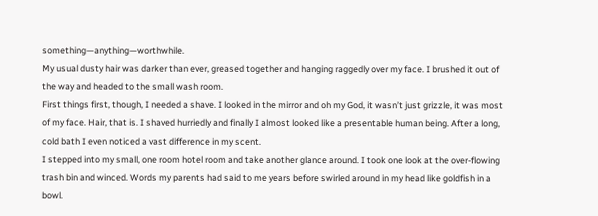something—anything—worthwhile.
My usual dusty hair was darker than ever, greased together and hanging raggedly over my face. I brushed it out of the way and headed to the small wash room.
First things first, though, I needed a shave. I looked in the mirror and oh my God, it wasn’t just grizzle, it was most of my face. Hair, that is. I shaved hurriedly and finally I almost looked like a presentable human being. After a long, cold bath I even noticed a vast difference in my scent.
I stepped into my small, one room hotel room and take another glance around. I took one look at the over-flowing trash bin and winced. Words my parents had said to me years before swirled around in my head like goldfish in a bowl.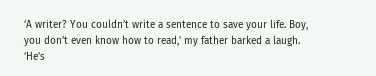‘A writer? You couldn’t write a sentence to save your life. Boy, you don’t even know how to read,' my father barked a laugh.
‘He’s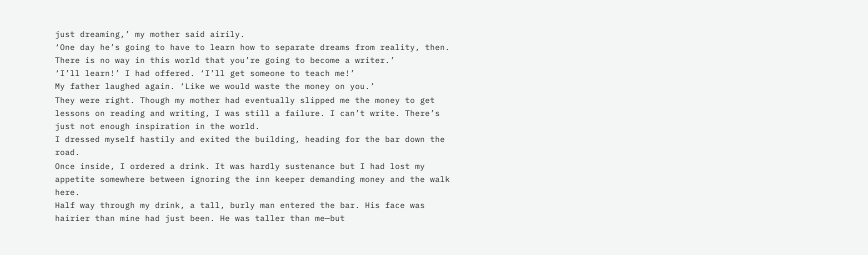just dreaming,’ my mother said airily.
‘One day he’s going to have to learn how to separate dreams from reality, then. There is no way in this world that you’re going to become a writer.’
‘I’ll learn!’ I had offered. ‘I’ll get someone to teach me!’
My father laughed again. ‘Like we would waste the money on you.’
They were right. Though my mother had eventually slipped me the money to get lessons on reading and writing, I was still a failure. I can’t write. There’s just not enough inspiration in the world.
I dressed myself hastily and exited the building, heading for the bar down the road.
Once inside, I ordered a drink. It was hardly sustenance but I had lost my appetite somewhere between ignoring the inn keeper demanding money and the walk here.
Half way through my drink, a tall, burly man entered the bar. His face was hairier than mine had just been. He was taller than me—but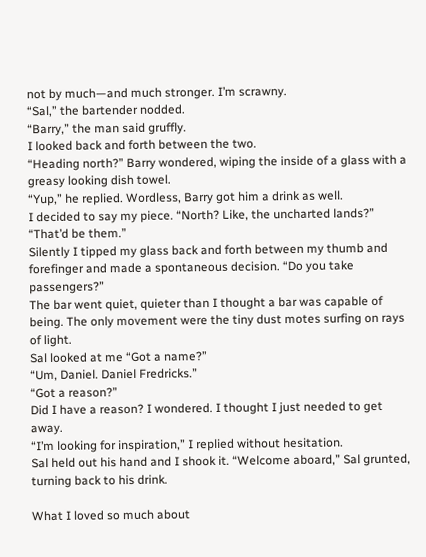not by much—and much stronger. I’m scrawny.
“Sal,” the bartender nodded.
“Barry,” the man said gruffly.
I looked back and forth between the two.
“Heading north?” Barry wondered, wiping the inside of a glass with a greasy looking dish towel.
“Yup,” he replied. Wordless, Barry got him a drink as well.
I decided to say my piece. “North? Like, the uncharted lands?”
“That’d be them.”
Silently I tipped my glass back and forth between my thumb and forefinger and made a spontaneous decision. “Do you take passengers?”
The bar went quiet, quieter than I thought a bar was capable of being. The only movement were the tiny dust motes surfing on rays of light.
Sal looked at me “Got a name?”
“Um, Daniel. Daniel Fredricks.”
“Got a reason?”
Did I have a reason? I wondered. I thought I just needed to get away.
“I’m looking for inspiration,” I replied without hesitation.
Sal held out his hand and I shook it. “Welcome aboard,” Sal grunted, turning back to his drink.

What I loved so much about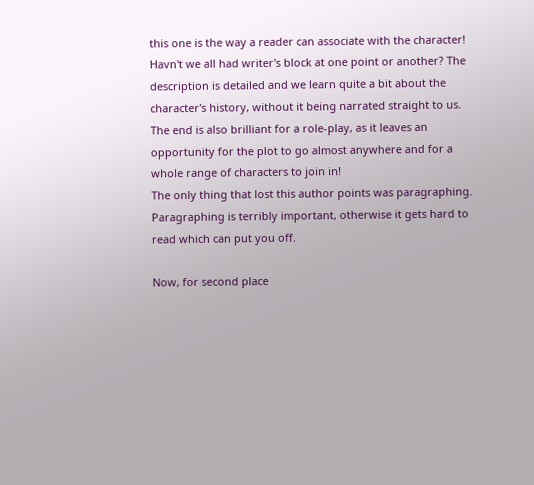this one is the way a reader can associate with the character! Havn't we all had writer's block at one point or another? The description is detailed and we learn quite a bit about the character's history, without it being narrated straight to us. The end is also brilliant for a role-play, as it leaves an opportunity for the plot to go almost anywhere and for a whole range of characters to join in!
The only thing that lost this author points was paragraphing. Paragraphing is terribly important, otherwise it gets hard to read which can put you off.

Now, for second place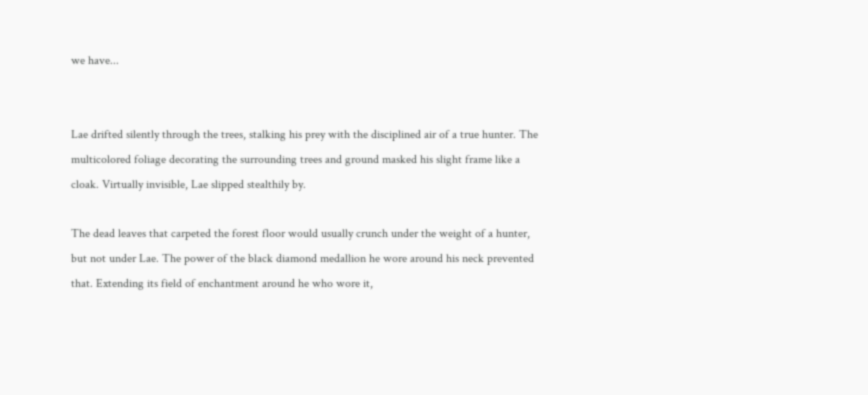we have...


Lae drifted silently through the trees, stalking his prey with the disciplined air of a true hunter. The multicolored foliage decorating the surrounding trees and ground masked his slight frame like a cloak. Virtually invisible, Lae slipped stealthily by.

The dead leaves that carpeted the forest floor would usually crunch under the weight of a hunter, but not under Lae. The power of the black diamond medallion he wore around his neck prevented that. Extending its field of enchantment around he who wore it,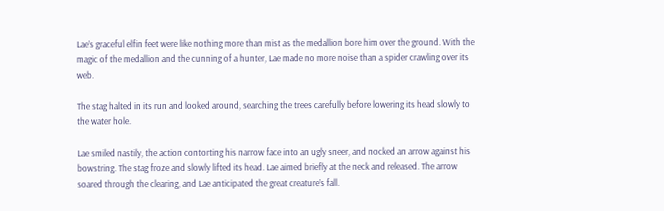Lae’s graceful elfin feet were like nothing more than mist as the medallion bore him over the ground. With the magic of the medallion and the cunning of a hunter, Lae made no more noise than a spider crawling over its web.

The stag halted in its run and looked around, searching the trees carefully before lowering its head slowly to the water hole.

Lae smiled nastily, the action contorting his narrow face into an ugly sneer, and nocked an arrow against his bowstring. The stag froze and slowly lifted its head. Lae aimed briefly at the neck and released. The arrow soared through the clearing, and Lae anticipated the great creature’s fall.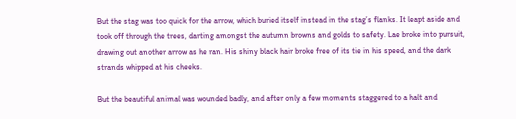But the stag was too quick for the arrow, which buried itself instead in the stag’s flanks. It leapt aside and took off through the trees, darting amongst the autumn browns and golds to safety. Lae broke into pursuit, drawing out another arrow as he ran. His shiny black hair broke free of its tie in his speed, and the dark strands whipped at his cheeks.

But the beautiful animal was wounded badly, and after only a few moments staggered to a halt and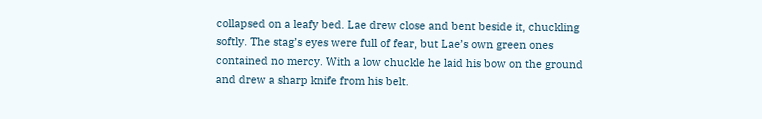collapsed on a leafy bed. Lae drew close and bent beside it, chuckling softly. The stag’s eyes were full of fear, but Lae’s own green ones contained no mercy. With a low chuckle he laid his bow on the ground and drew a sharp knife from his belt.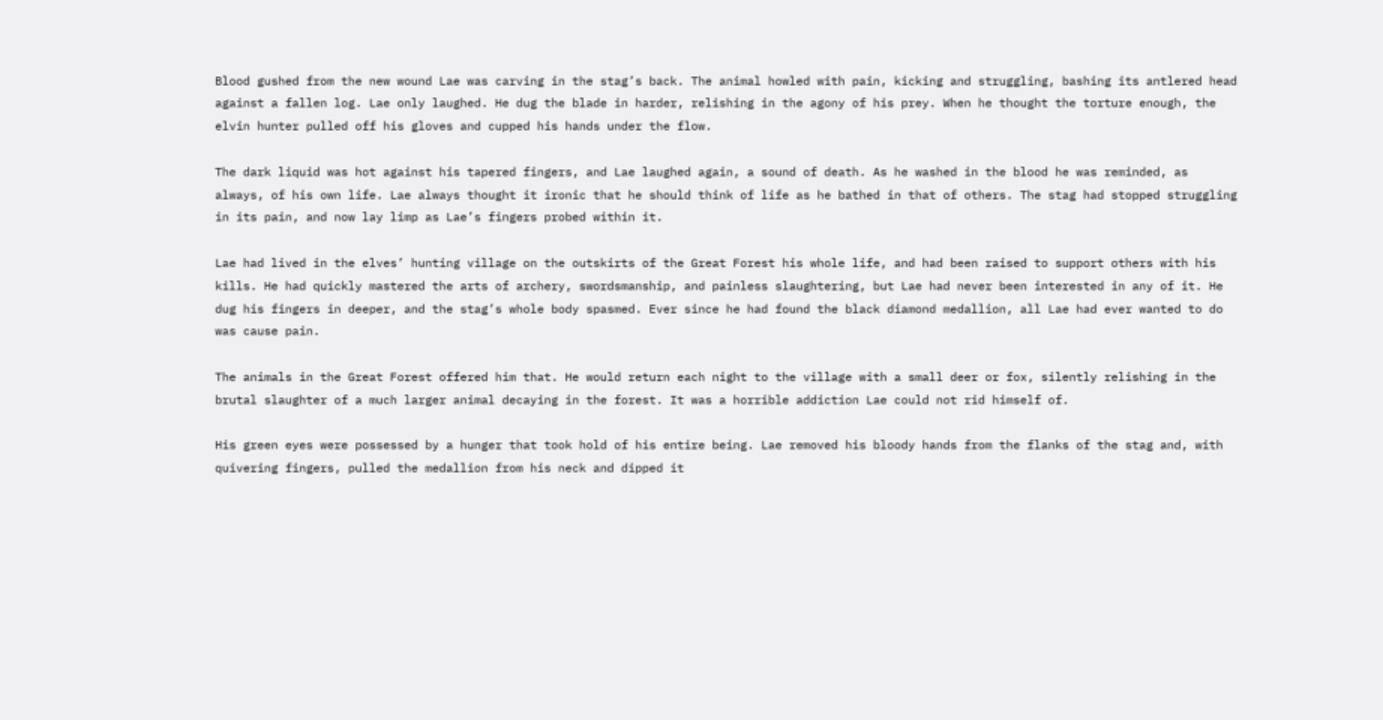Blood gushed from the new wound Lae was carving in the stag’s back. The animal howled with pain, kicking and struggling, bashing its antlered head against a fallen log. Lae only laughed. He dug the blade in harder, relishing in the agony of his prey. When he thought the torture enough, the elvin hunter pulled off his gloves and cupped his hands under the flow.

The dark liquid was hot against his tapered fingers, and Lae laughed again, a sound of death. As he washed in the blood he was reminded, as always, of his own life. Lae always thought it ironic that he should think of life as he bathed in that of others. The stag had stopped struggling in its pain, and now lay limp as Lae’s fingers probed within it.

Lae had lived in the elves’ hunting village on the outskirts of the Great Forest his whole life, and had been raised to support others with his kills. He had quickly mastered the arts of archery, swordsmanship, and painless slaughtering, but Lae had never been interested in any of it. He dug his fingers in deeper, and the stag’s whole body spasmed. Ever since he had found the black diamond medallion, all Lae had ever wanted to do was cause pain.

The animals in the Great Forest offered him that. He would return each night to the village with a small deer or fox, silently relishing in the brutal slaughter of a much larger animal decaying in the forest. It was a horrible addiction Lae could not rid himself of.

His green eyes were possessed by a hunger that took hold of his entire being. Lae removed his bloody hands from the flanks of the stag and, with quivering fingers, pulled the medallion from his neck and dipped it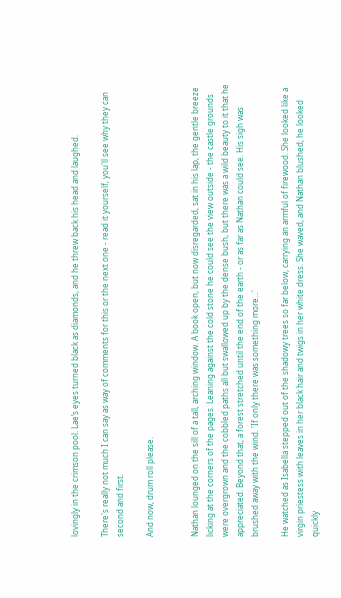lovingly in the crimson pool. Lae’s eyes turned black as diamonds, and he threw back his head and laughed.

There's really not much I can say as way of comments for this or the next one - read it yourself, you'll see why they can second and first.

And now, drum roll please.


Nathan lounged on the sill of a tall, arching window. A book open, but now disregarded, sat in his lap, the gentle breeze licking at the corners of the pages. Leaning against the cold stone he could see the view outside - the castle grounds were overgrown and the cobbled paths all but swallowed up by the dense bush, but there was a wild beauty to it that he appreciated. Beyond that, a forest stretched until the end of the earth - or as far as Nathan could see. His sigh was brushed away with the wind. 'If only there was something more...'

He watched as Isabella stepped out of the shadowy trees so far below, carrying an armful of firewood. She looked like a virgin priestess with leaves in her black hair and twigs in her white dress. She waved, and Nathan blushed; he looked quickly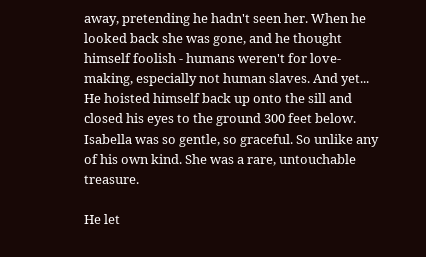away, pretending he hadn't seen her. When he looked back she was gone, and he thought himself foolish - humans weren't for love-making, especially not human slaves. And yet... He hoisted himself back up onto the sill and closed his eyes to the ground 300 feet below. Isabella was so gentle, so graceful. So unlike any of his own kind. She was a rare, untouchable treasure.

He let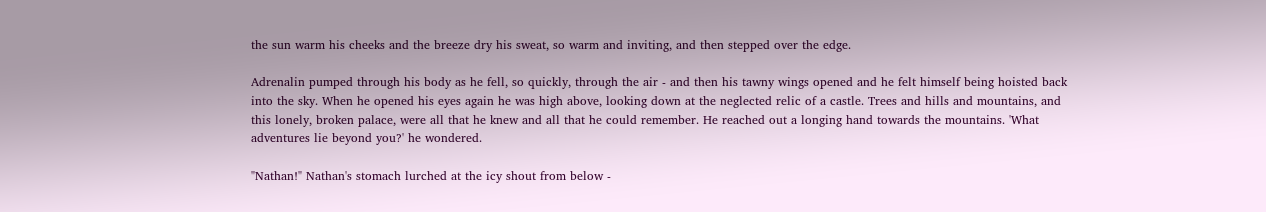the sun warm his cheeks and the breeze dry his sweat, so warm and inviting, and then stepped over the edge.

Adrenalin pumped through his body as he fell, so quickly, through the air - and then his tawny wings opened and he felt himself being hoisted back into the sky. When he opened his eyes again he was high above, looking down at the neglected relic of a castle. Trees and hills and mountains, and this lonely, broken palace, were all that he knew and all that he could remember. He reached out a longing hand towards the mountains. 'What adventures lie beyond you?' he wondered.

"Nathan!" Nathan's stomach lurched at the icy shout from below -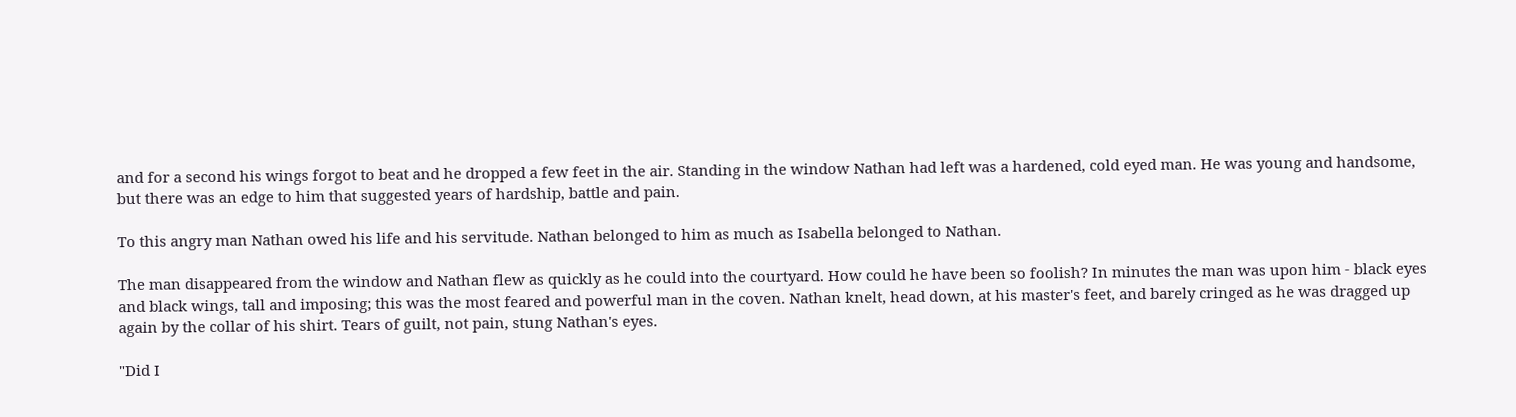and for a second his wings forgot to beat and he dropped a few feet in the air. Standing in the window Nathan had left was a hardened, cold eyed man. He was young and handsome, but there was an edge to him that suggested years of hardship, battle and pain.

To this angry man Nathan owed his life and his servitude. Nathan belonged to him as much as Isabella belonged to Nathan.

The man disappeared from the window and Nathan flew as quickly as he could into the courtyard. How could he have been so foolish? In minutes the man was upon him - black eyes and black wings, tall and imposing; this was the most feared and powerful man in the coven. Nathan knelt, head down, at his master's feet, and barely cringed as he was dragged up again by the collar of his shirt. Tears of guilt, not pain, stung Nathan's eyes.

"Did I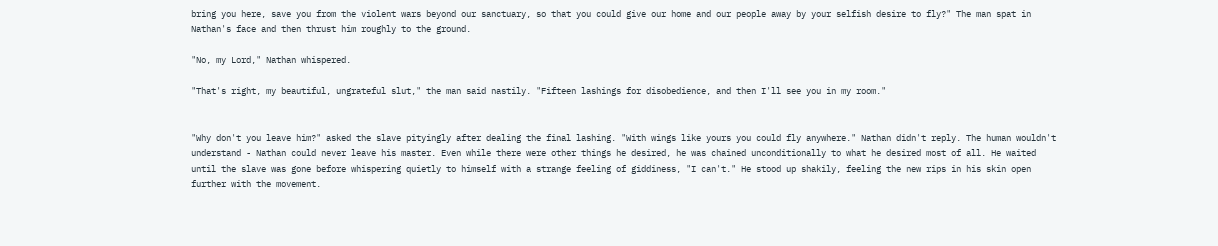bring you here, save you from the violent wars beyond our sanctuary, so that you could give our home and our people away by your selfish desire to fly?" The man spat in Nathan's face and then thrust him roughly to the ground.

"No, my Lord," Nathan whispered.

"That's right, my beautiful, ungrateful slut," the man said nastily. "Fifteen lashings for disobedience, and then I'll see you in my room."


"Why don't you leave him?" asked the slave pityingly after dealing the final lashing. "With wings like yours you could fly anywhere." Nathan didn't reply. The human wouldn't understand - Nathan could never leave his master. Even while there were other things he desired, he was chained unconditionally to what he desired most of all. He waited until the slave was gone before whispering quietly to himself with a strange feeling of giddiness, "I can't." He stood up shakily, feeling the new rips in his skin open further with the movement.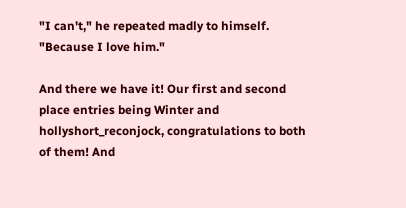"I can't," he repeated madly to himself. "Because I love him."

And there we have it! Our first and second place entries being Winter and hollyshort_reconjock, congratulations to both of them! And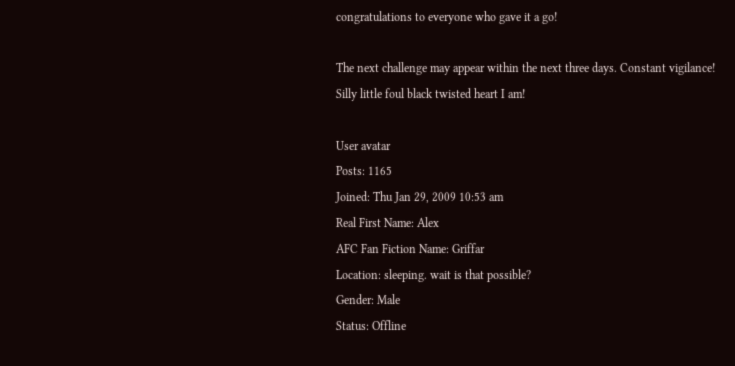congratulations to everyone who gave it a go!

The next challenge may appear within the next three days. Constant vigilance!
Silly little foul black twisted heart I am!

User avatar
Posts: 1165
Joined: Thu Jan 29, 2009 10:53 am
Real First Name: Alex
AFC Fan Fiction Name: Griffar
Location: sleeping. wait is that possible?
Gender: Male
Status: Offline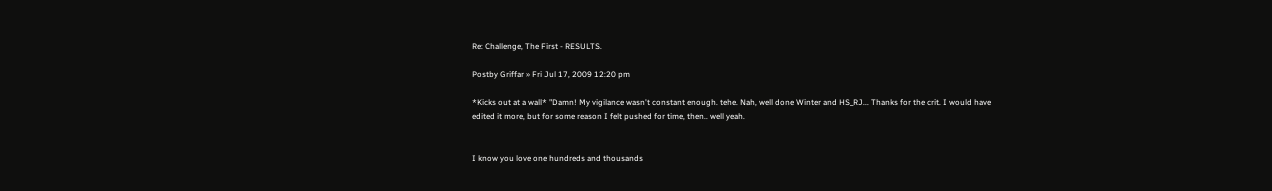Re: Challenge, The First - RESULTS.

Postby Griffar » Fri Jul 17, 2009 12:20 pm

*Kicks out at a wall* "Damn! My vigilance wasn't constant enough. tehe. Nah, well done Winter and HS_RJ... Thanks for the crit. I would have edited it more, but for some reason I felt pushed for time, then.. well yeah.


I know you love one hundreds and thousands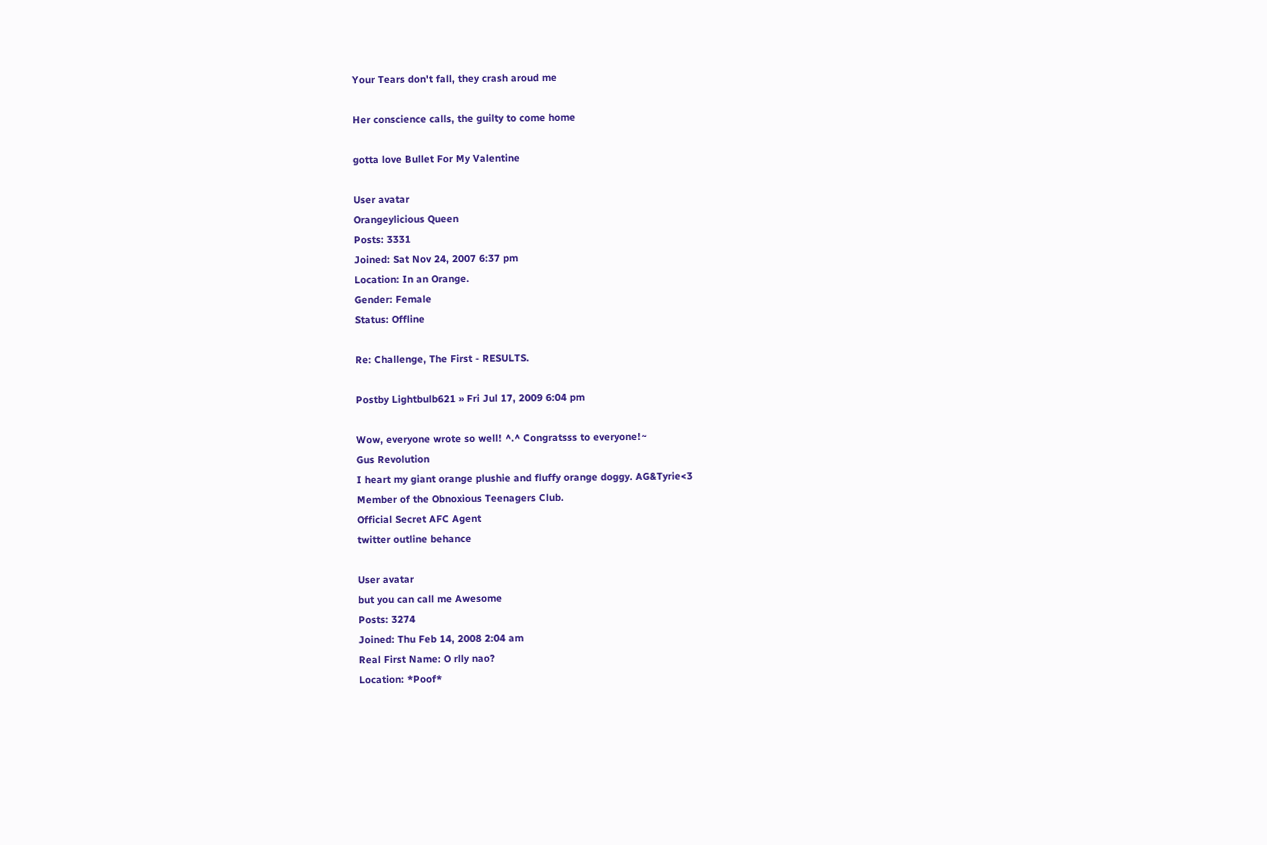Your Tears don't fall, they crash aroud me

Her conscience calls, the guilty to come home

gotta love Bullet For My Valentine

User avatar
Orangeylicious Queen
Posts: 3331
Joined: Sat Nov 24, 2007 6:37 pm
Location: In an Orange.
Gender: Female
Status: Offline

Re: Challenge, The First - RESULTS.

Postby Lightbulb621 » Fri Jul 17, 2009 6:04 pm

Wow, everyone wrote so well! ^.^ Congratsss to everyone!~
Gus Revolution
I heart my giant orange plushie and fluffy orange doggy. AG&Tyrie<3
Member of the Obnoxious Teenagers Club.
Official Secret AFC Agent
twitter outline behance

User avatar
but you can call me Awesome
Posts: 3274
Joined: Thu Feb 14, 2008 2:04 am
Real First Name: O rlly nao?
Location: *Poof*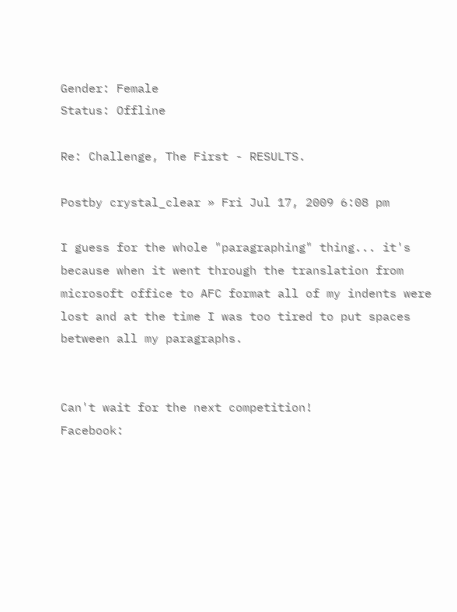Gender: Female
Status: Offline

Re: Challenge, The First - RESULTS.

Postby crystal_clear » Fri Jul 17, 2009 6:08 pm

I guess for the whole "paragraphing" thing... it's because when it went through the translation from microsoft office to AFC format all of my indents were lost and at the time I was too tired to put spaces between all my paragraphs.


Can't wait for the next competition!
Facebook: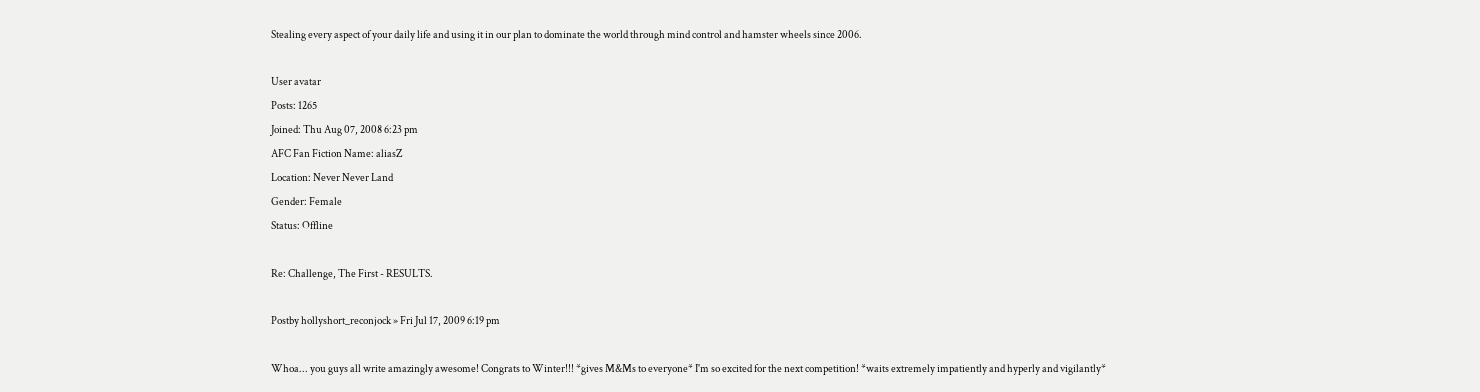Stealing every aspect of your daily life and using it in our plan to dominate the world through mind control and hamster wheels since 2006.

User avatar
Posts: 1265
Joined: Thu Aug 07, 2008 6:23 pm
AFC Fan Fiction Name: aliasZ
Location: Never Never Land
Gender: Female
Status: Offline

Re: Challenge, The First - RESULTS.

Postby hollyshort_reconjock » Fri Jul 17, 2009 6:19 pm

Whoa... you guys all write amazingly awesome! Congrats to Winter!!! *gives M&Ms to everyone* I'm so excited for the next competition! *waits extremely impatiently and hyperly and vigilantly*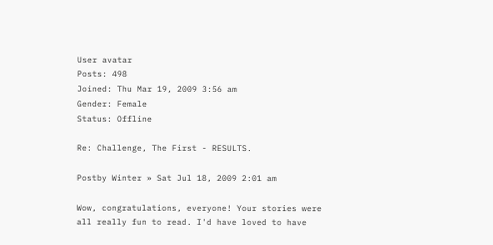User avatar
Posts: 498
Joined: Thu Mar 19, 2009 3:56 am
Gender: Female
Status: Offline

Re: Challenge, The First - RESULTS.

Postby Winter » Sat Jul 18, 2009 2:01 am

Wow, congratulations, everyone! Your stories were all really fun to read. I'd have loved to have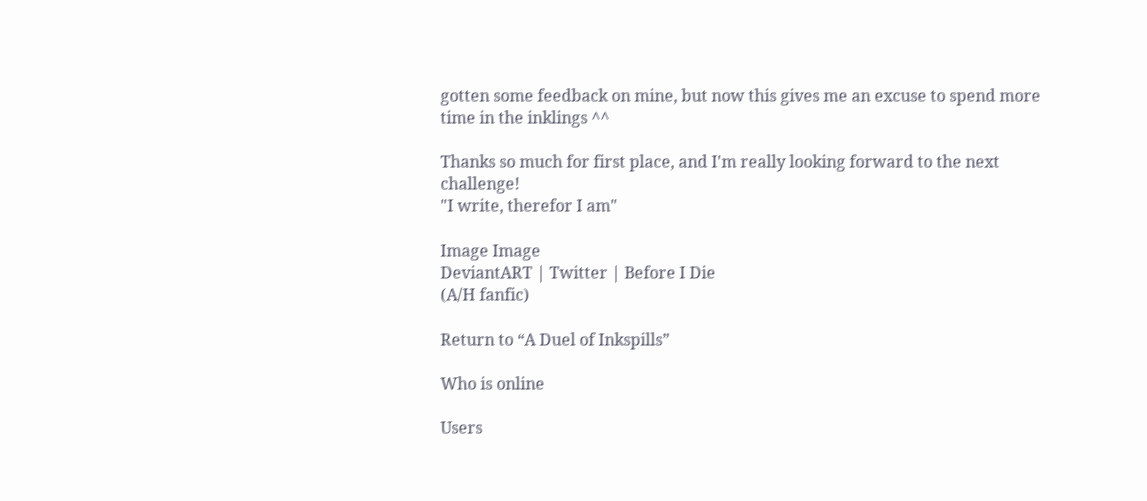gotten some feedback on mine, but now this gives me an excuse to spend more time in the inklings ^^

Thanks so much for first place, and I'm really looking forward to the next challenge!
"I write, therefor I am"

Image Image
DeviantART | Twitter | Before I Die
(A/H fanfic)

Return to “A Duel of Inkspills”

Who is online

Users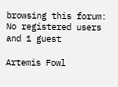browsing this forum: No registered users and 1 guest

Artemis Fowl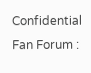Confidential Fan Forum :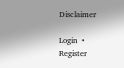Disclaimer

Login  •  Register